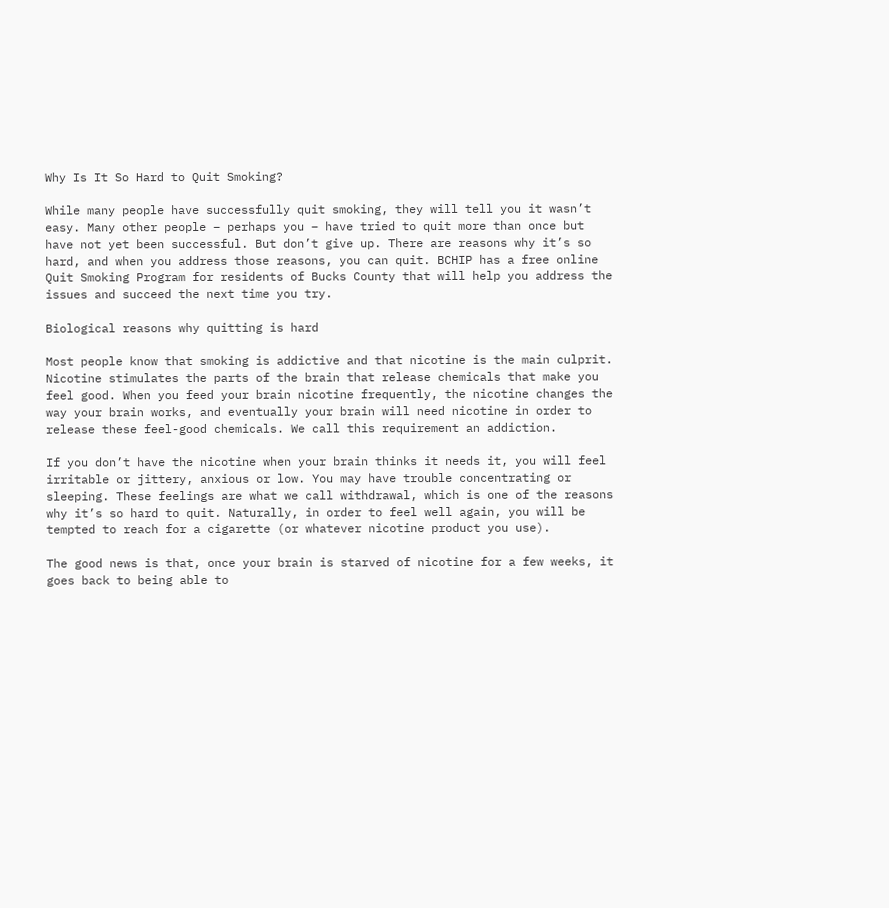Why Is It So Hard to Quit Smoking?

While many people have successfully quit smoking, they will tell you it wasn’t easy. Many other people – perhaps you – have tried to quit more than once but have not yet been successful. But don’t give up. There are reasons why it’s so hard, and when you address those reasons, you can quit. BCHIP has a free online Quit Smoking Program for residents of Bucks County that will help you address the issues and succeed the next time you try.

Biological reasons why quitting is hard

Most people know that smoking is addictive and that nicotine is the main culprit. Nicotine stimulates the parts of the brain that release chemicals that make you feel good. When you feed your brain nicotine frequently, the nicotine changes the way your brain works, and eventually your brain will need nicotine in order to release these feel-good chemicals. We call this requirement an addiction.

If you don’t have the nicotine when your brain thinks it needs it, you will feel irritable or jittery, anxious or low. You may have trouble concentrating or sleeping. These feelings are what we call withdrawal, which is one of the reasons why it’s so hard to quit. Naturally, in order to feel well again, you will be tempted to reach for a cigarette (or whatever nicotine product you use).

The good news is that, once your brain is starved of nicotine for a few weeks, it goes back to being able to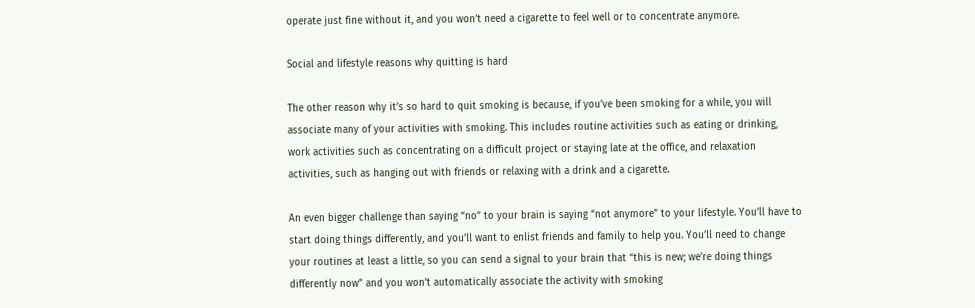operate just fine without it, and you won’t need a cigarette to feel well or to concentrate anymore.

Social and lifestyle reasons why quitting is hard

The other reason why it’s so hard to quit smoking is because, if you’ve been smoking for a while, you will associate many of your activities with smoking. This includes routine activities such as eating or drinking, work activities such as concentrating on a difficult project or staying late at the office, and relaxation activities, such as hanging out with friends or relaxing with a drink and a cigarette.

An even bigger challenge than saying “no” to your brain is saying “not anymore” to your lifestyle. You’ll have to start doing things differently, and you’ll want to enlist friends and family to help you. You’ll need to change your routines at least a little, so you can send a signal to your brain that “this is new; we’re doing things differently now” and you won’t automatically associate the activity with smoking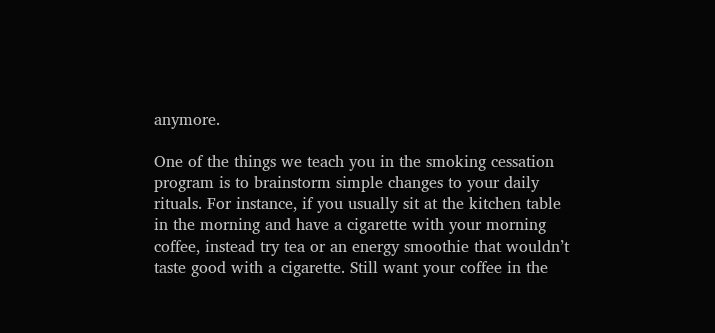anymore.

One of the things we teach you in the smoking cessation program is to brainstorm simple changes to your daily rituals. For instance, if you usually sit at the kitchen table in the morning and have a cigarette with your morning coffee, instead try tea or an energy smoothie that wouldn’t taste good with a cigarette. Still want your coffee in the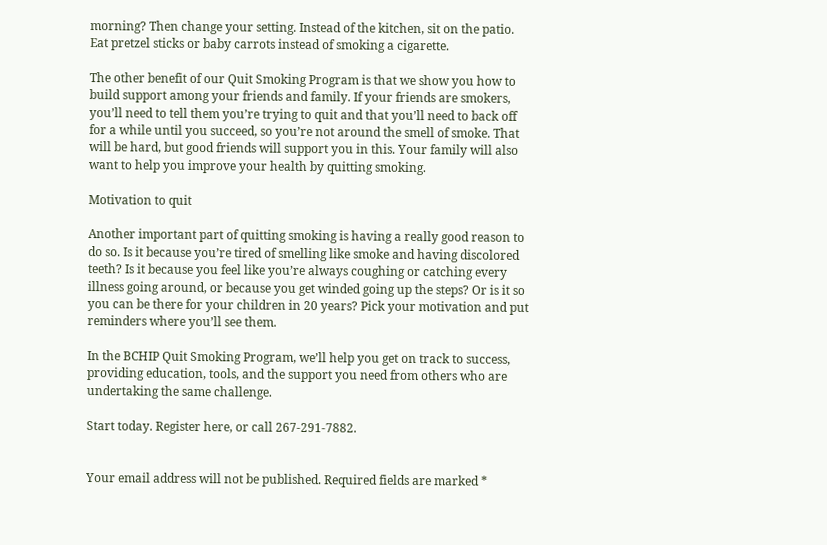morning? Then change your setting. Instead of the kitchen, sit on the patio. Eat pretzel sticks or baby carrots instead of smoking a cigarette.

The other benefit of our Quit Smoking Program is that we show you how to build support among your friends and family. If your friends are smokers, you’ll need to tell them you’re trying to quit and that you’ll need to back off for a while until you succeed, so you’re not around the smell of smoke. That will be hard, but good friends will support you in this. Your family will also want to help you improve your health by quitting smoking.

Motivation to quit

Another important part of quitting smoking is having a really good reason to do so. Is it because you’re tired of smelling like smoke and having discolored teeth? Is it because you feel like you’re always coughing or catching every illness going around, or because you get winded going up the steps? Or is it so you can be there for your children in 20 years? Pick your motivation and put reminders where you’ll see them.

In the BCHIP Quit Smoking Program, we’ll help you get on track to success, providing education, tools, and the support you need from others who are undertaking the same challenge.

Start today. Register here, or call 267-291-7882.


Your email address will not be published. Required fields are marked *